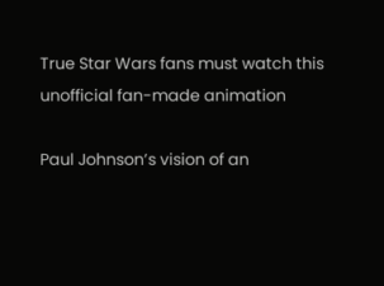True Star Wars fans must watch this unofficial fan-made animation

Paul Johnson’s vision of an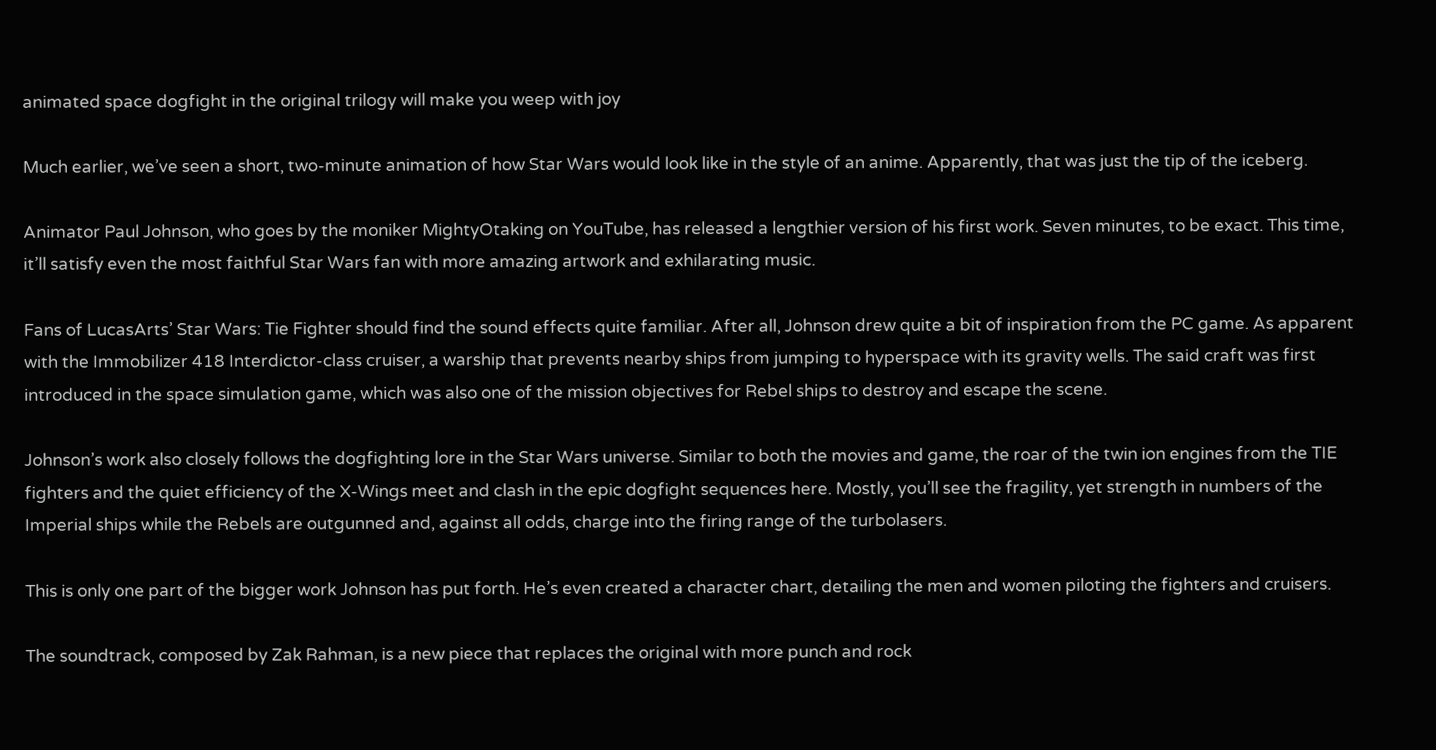animated space dogfight in the original trilogy will make you weep with joy

Much earlier, we’ve seen a short, two-minute animation of how Star Wars would look like in the style of an anime. Apparently, that was just the tip of the iceberg.

Animator Paul Johnson, who goes by the moniker MightyOtaking on YouTube, has released a lengthier version of his first work. Seven minutes, to be exact. This time, it’ll satisfy even the most faithful Star Wars fan with more amazing artwork and exhilarating music.

Fans of LucasArts’ Star Wars: Tie Fighter should find the sound effects quite familiar. After all, Johnson drew quite a bit of inspiration from the PC game. As apparent with the Immobilizer 418 Interdictor-class cruiser, a warship that prevents nearby ships from jumping to hyperspace with its gravity wells. The said craft was first introduced in the space simulation game, which was also one of the mission objectives for Rebel ships to destroy and escape the scene.

Johnson’s work also closely follows the dogfighting lore in the Star Wars universe. Similar to both the movies and game, the roar of the twin ion engines from the TIE fighters and the quiet efficiency of the X-Wings meet and clash in the epic dogfight sequences here. Mostly, you’ll see the fragility, yet strength in numbers of the Imperial ships while the Rebels are outgunned and, against all odds, charge into the firing range of the turbolasers.

This is only one part of the bigger work Johnson has put forth. He’s even created a character chart, detailing the men and women piloting the fighters and cruisers.

The soundtrack, composed by Zak Rahman, is a new piece that replaces the original with more punch and rock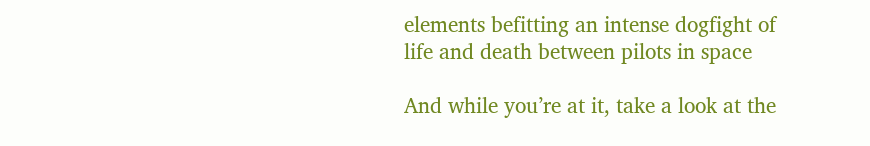elements befitting an intense dogfight of life and death between pilots in space

And while you’re at it, take a look at the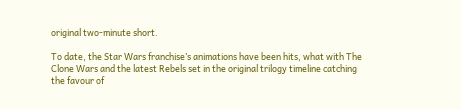original two-minute short.

To date, the Star Wars franchise’s animations have been hits, what with The Clone Wars and the latest Rebels set in the original trilogy timeline catching the favour of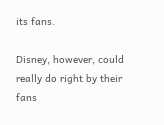its fans.

Disney, however, could really do right by their fans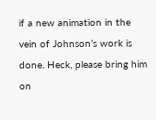if a new animation in the vein of Johnson’s work is done. Heck, please bring him on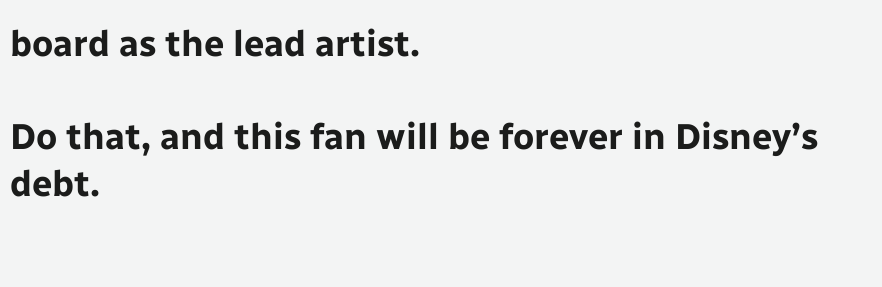board as the lead artist.

Do that, and this fan will be forever in Disney’s debt.